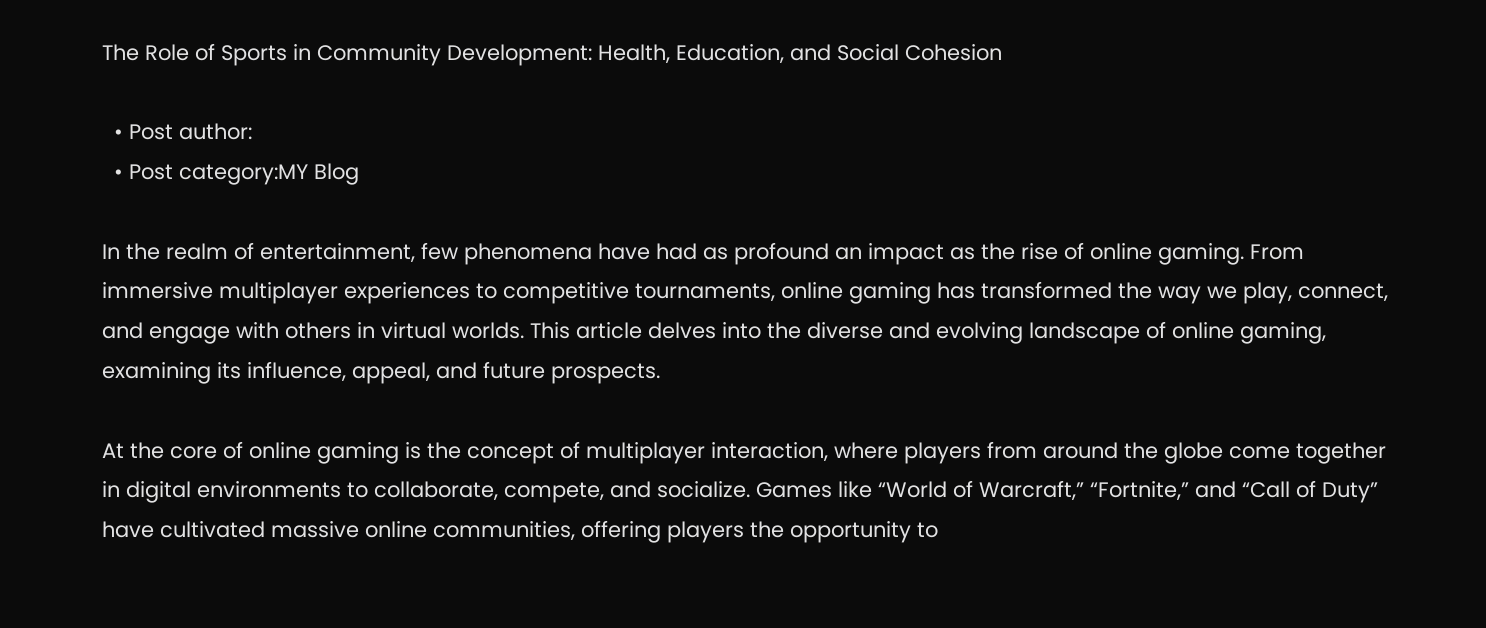The Role of Sports in Community Development: Health, Education, and Social Cohesion

  • Post author:
  • Post category:MY Blog

In the realm of entertainment, few phenomena have had as profound an impact as the rise of online gaming. From immersive multiplayer experiences to competitive tournaments, online gaming has transformed the way we play, connect, and engage with others in virtual worlds. This article delves into the diverse and evolving landscape of online gaming, examining its influence, appeal, and future prospects.

At the core of online gaming is the concept of multiplayer interaction, where players from around the globe come together in digital environments to collaborate, compete, and socialize. Games like “World of Warcraft,” “Fortnite,” and “Call of Duty” have cultivated massive online communities, offering players the opportunity to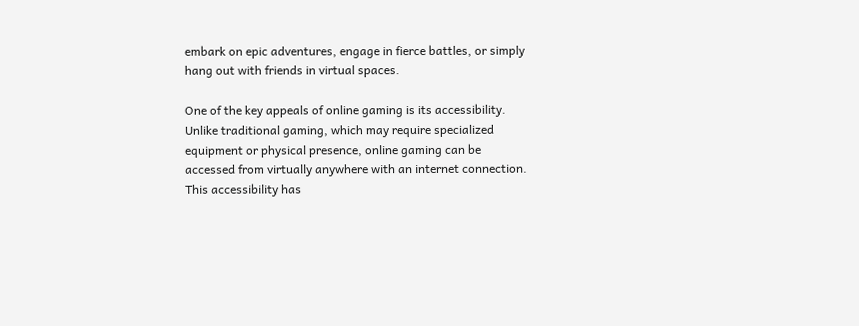embark on epic adventures, engage in fierce battles, or simply hang out with friends in virtual spaces.

One of the key appeals of online gaming is its accessibility. Unlike traditional gaming, which may require specialized equipment or physical presence, online gaming can be accessed from virtually anywhere with an internet connection. This accessibility has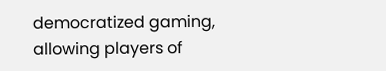democratized gaming, allowing players of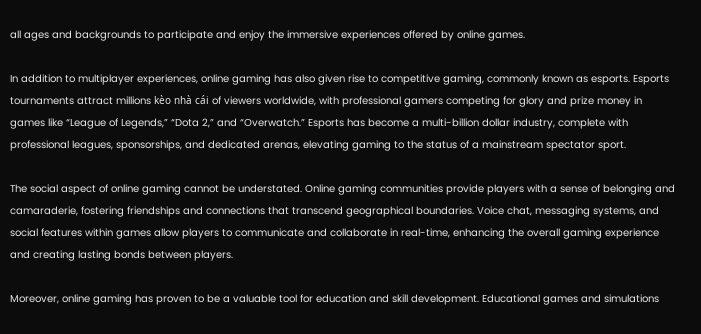all ages and backgrounds to participate and enjoy the immersive experiences offered by online games.

In addition to multiplayer experiences, online gaming has also given rise to competitive gaming, commonly known as esports. Esports tournaments attract millions kèo nhà cái of viewers worldwide, with professional gamers competing for glory and prize money in games like “League of Legends,” “Dota 2,” and “Overwatch.” Esports has become a multi-billion dollar industry, complete with professional leagues, sponsorships, and dedicated arenas, elevating gaming to the status of a mainstream spectator sport.

The social aspect of online gaming cannot be understated. Online gaming communities provide players with a sense of belonging and camaraderie, fostering friendships and connections that transcend geographical boundaries. Voice chat, messaging systems, and social features within games allow players to communicate and collaborate in real-time, enhancing the overall gaming experience and creating lasting bonds between players.

Moreover, online gaming has proven to be a valuable tool for education and skill development. Educational games and simulations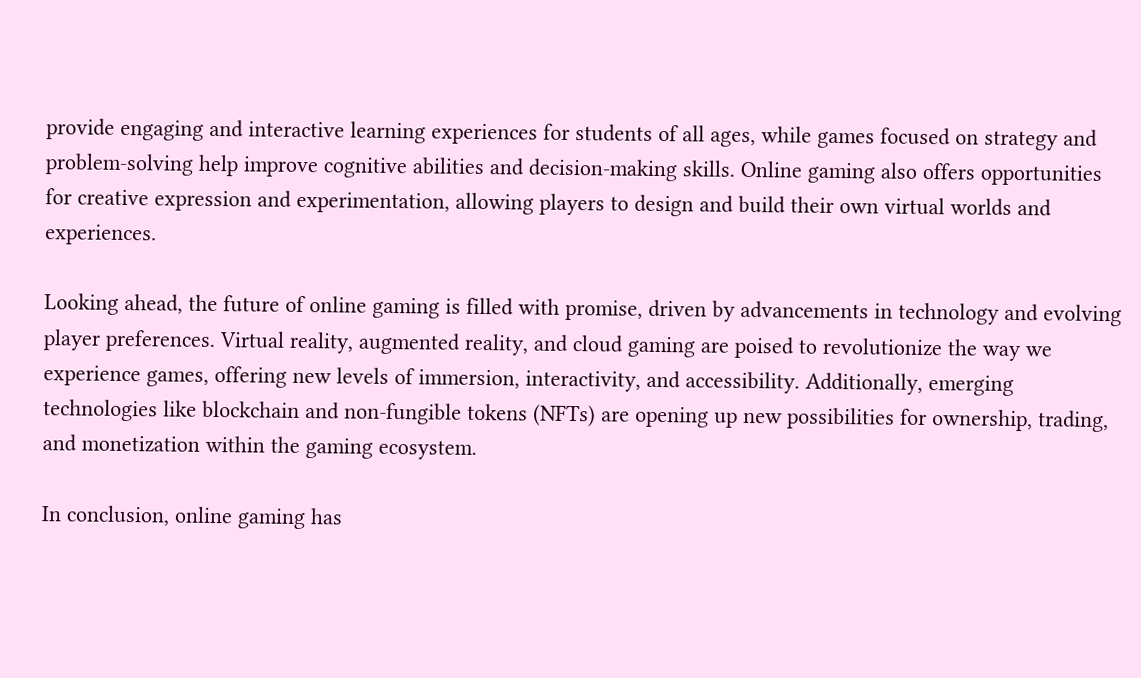provide engaging and interactive learning experiences for students of all ages, while games focused on strategy and problem-solving help improve cognitive abilities and decision-making skills. Online gaming also offers opportunities for creative expression and experimentation, allowing players to design and build their own virtual worlds and experiences.

Looking ahead, the future of online gaming is filled with promise, driven by advancements in technology and evolving player preferences. Virtual reality, augmented reality, and cloud gaming are poised to revolutionize the way we experience games, offering new levels of immersion, interactivity, and accessibility. Additionally, emerging technologies like blockchain and non-fungible tokens (NFTs) are opening up new possibilities for ownership, trading, and monetization within the gaming ecosystem.

In conclusion, online gaming has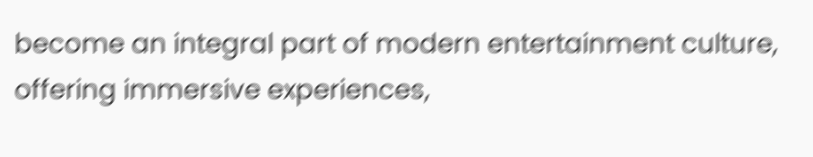become an integral part of modern entertainment culture, offering immersive experiences,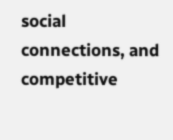social connections, and competitive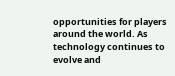opportunities for players around the world. As technology continues to evolve and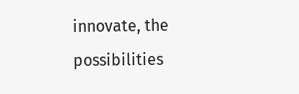innovate, the possibilities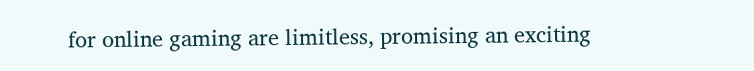for online gaming are limitless, promising an exciting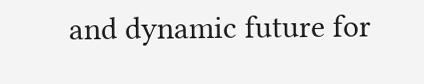and dynamic future for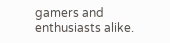gamers and enthusiasts alike.